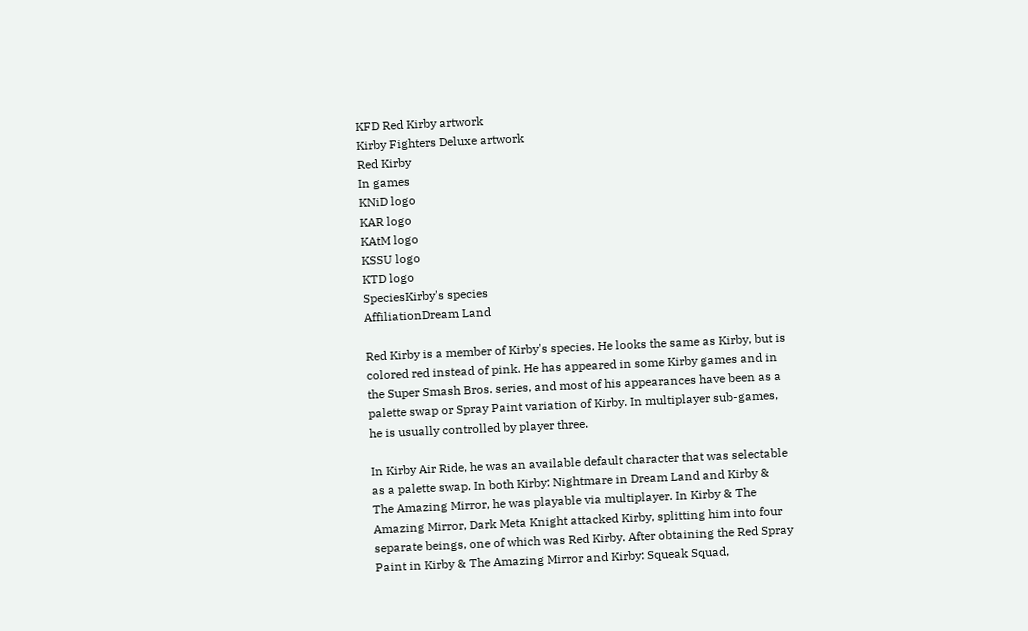KFD Red Kirby artwork
Kirby Fighters Deluxe artwork
Red Kirby
In games
KNiD logo
KAR logo
KAtM logo
KSSU logo
KTD logo
SpeciesKirby's species
AffiliationDream Land

Red Kirby is a member of Kirby's species. He looks the same as Kirby, but is colored red instead of pink. He has appeared in some Kirby games and in the Super Smash Bros. series, and most of his appearances have been as a palette swap or Spray Paint variation of Kirby. In multiplayer sub-games, he is usually controlled by player three.

In Kirby Air Ride, he was an available default character that was selectable as a palette swap. In both Kirby: Nightmare in Dream Land and Kirby & The Amazing Mirror, he was playable via multiplayer. In Kirby & The Amazing Mirror, Dark Meta Knight attacked Kirby, splitting him into four separate beings, one of which was Red Kirby. After obtaining the Red Spray Paint in Kirby & The Amazing Mirror and Kirby: Squeak Squad,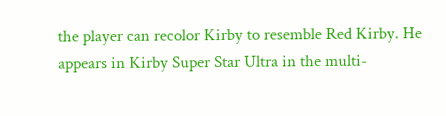the player can recolor Kirby to resemble Red Kirby. He appears in Kirby Super Star Ultra in the multi-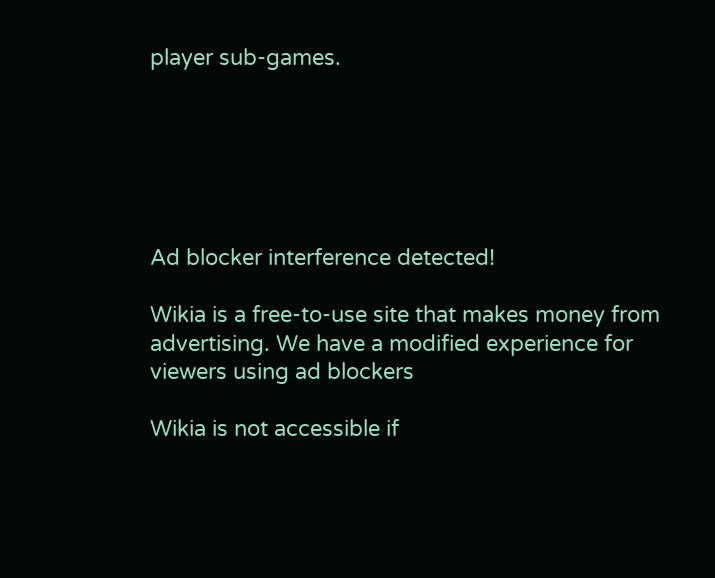player sub-games.






Ad blocker interference detected!

Wikia is a free-to-use site that makes money from advertising. We have a modified experience for viewers using ad blockers

Wikia is not accessible if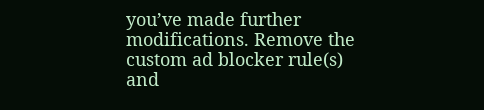you’ve made further modifications. Remove the custom ad blocker rule(s) and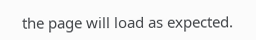the page will load as expected.